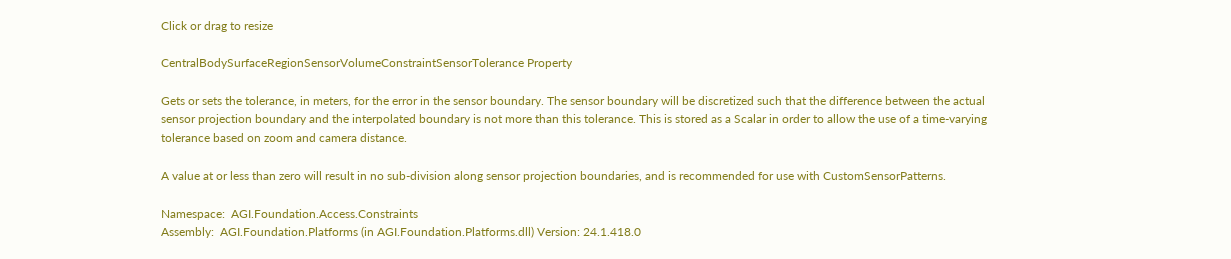Click or drag to resize

CentralBodySurfaceRegionSensorVolumeConstraintSensorTolerance Property

Gets or sets the tolerance, in meters, for the error in the sensor boundary. The sensor boundary will be discretized such that the difference between the actual sensor projection boundary and the interpolated boundary is not more than this tolerance. This is stored as a Scalar in order to allow the use of a time-varying tolerance based on zoom and camera distance.

A value at or less than zero will result in no sub-division along sensor projection boundaries, and is recommended for use with CustomSensorPatterns.

Namespace:  AGI.Foundation.Access.Constraints
Assembly:  AGI.Foundation.Platforms (in AGI.Foundation.Platforms.dll) Version: 24.1.418.0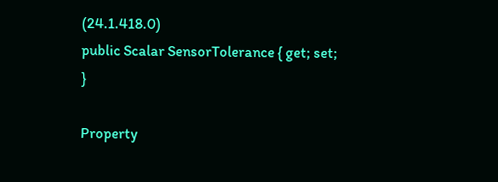(24.1.418.0)
public Scalar SensorTolerance { get; set; }

Property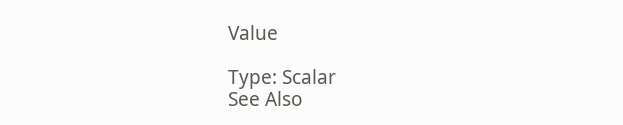Value

Type: Scalar
See Also